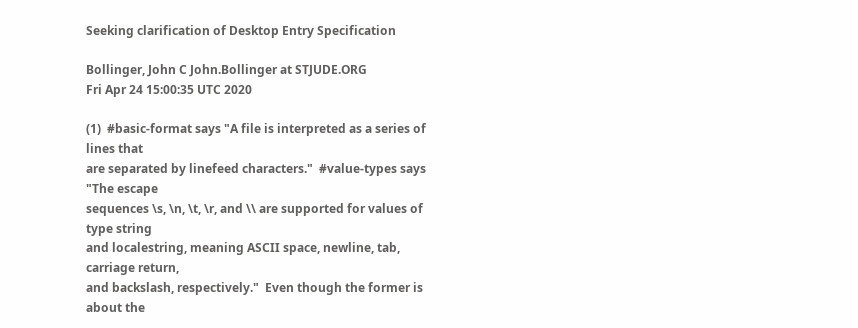Seeking clarification of Desktop Entry Specification

Bollinger, John C John.Bollinger at STJUDE.ORG
Fri Apr 24 15:00:35 UTC 2020

(1)  #basic-format says "A file is interpreted as a series of lines that
are separated by linefeed characters."  #value-types says "The escape
sequences \s, \n, \t, \r, and \\ are supported for values of type string
and localestring, meaning ASCII space, newline, tab, carriage return,
and backslash, respectively."  Even though the former is about the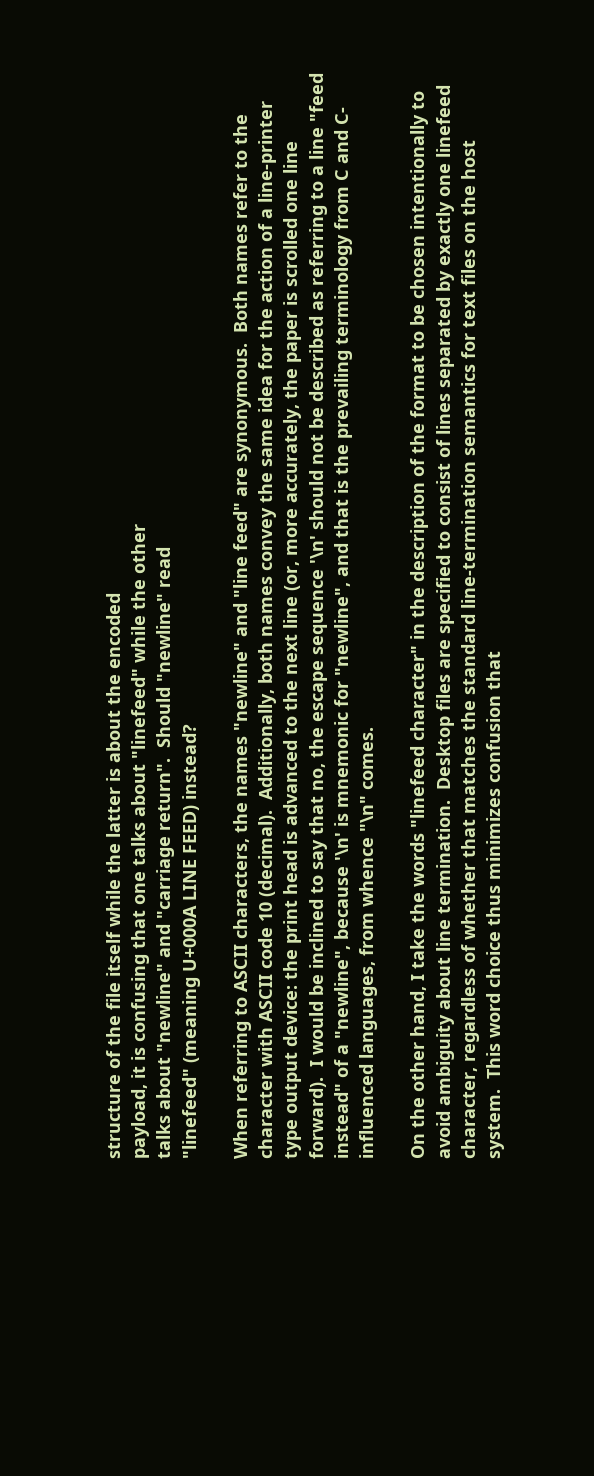structure of the file itself while the latter is about the encoded
payload, it is confusing that one talks about "linefeed" while the other
talks about "newline" and "carriage return".  Should "newline" read
"linefeed" (meaning U+000A LINE FEED) instead?

When referring to ASCII characters, the names "newline" and "line feed" are synonymous.  Both names refer to the character with ASCII code 10 (decimal).  Additionally, both names convey the same idea for the action of a line-printer type output device: the print head is advanced to the next line (or, more accurately, the paper is scrolled one line forward).  I would be inclined to say that no, the escape sequence '\n' should not be described as referring to a line "feed instead" of a "newline", because '\n' is mnemonic for "newline", and that is the prevailing terminology from C and C-influenced languages, from whence "\n" comes.

On the other hand, I take the words "linefeed character" in the description of the format to be chosen intentionally to avoid ambiguity about line termination.  Desktop files are specified to consist of lines separated by exactly one linefeed character, regardless of whether that matches the standard line-termination semantics for text files on the host system.  This word choice thus minimizes confusion that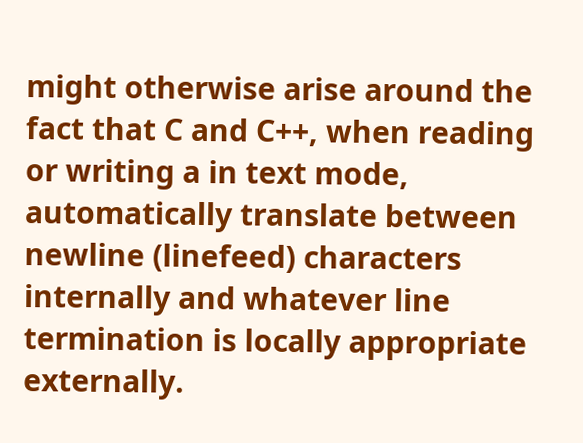might otherwise arise around the fact that C and C++, when reading or writing a in text mode, automatically translate between newline (linefeed) characters internally and whatever line termination is locally appropriate externally.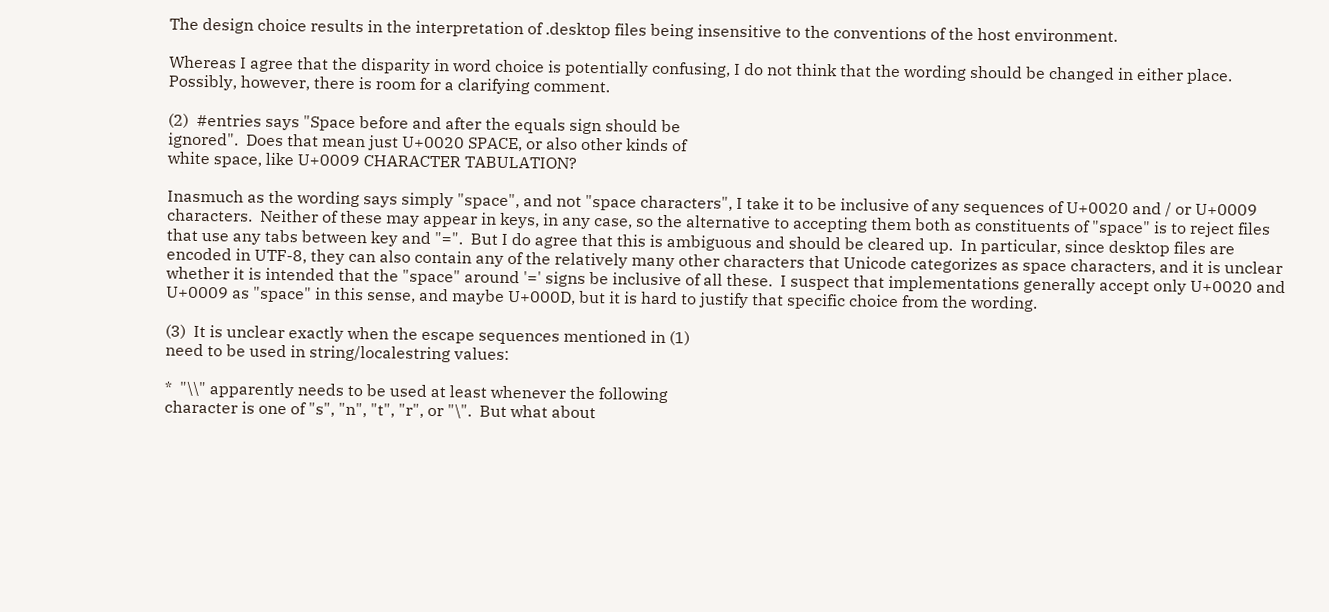The design choice results in the interpretation of .desktop files being insensitive to the conventions of the host environment.

Whereas I agree that the disparity in word choice is potentially confusing, I do not think that the wording should be changed in either place.  Possibly, however, there is room for a clarifying comment.

(2)  #entries says "Space before and after the equals sign should be
ignored".  Does that mean just U+0020 SPACE, or also other kinds of
white space, like U+0009 CHARACTER TABULATION?

Inasmuch as the wording says simply "space", and not "space characters", I take it to be inclusive of any sequences of U+0020 and / or U+0009 characters.  Neither of these may appear in keys, in any case, so the alternative to accepting them both as constituents of "space" is to reject files that use any tabs between key and "=".  But I do agree that this is ambiguous and should be cleared up.  In particular, since desktop files are encoded in UTF-8, they can also contain any of the relatively many other characters that Unicode categorizes as space characters, and it is unclear whether it is intended that the "space" around '=' signs be inclusive of all these.  I suspect that implementations generally accept only U+0020 and U+0009 as "space" in this sense, and maybe U+000D, but it is hard to justify that specific choice from the wording.

(3)  It is unclear exactly when the escape sequences mentioned in (1)
need to be used in string/localestring values:

*  "\\" apparently needs to be used at least whenever the following
character is one of "s", "n", "t", "r", or "\".  But what about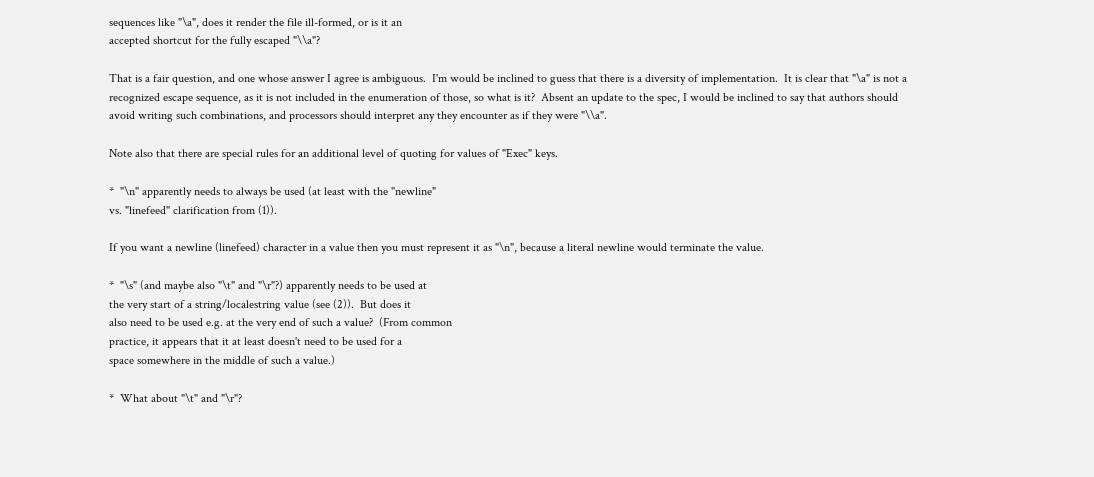sequences like "\a", does it render the file ill-formed, or is it an
accepted shortcut for the fully escaped "\\a"?

That is a fair question, and one whose answer I agree is ambiguous.  I'm would be inclined to guess that there is a diversity of implementation.  It is clear that "\a" is not a recognized escape sequence, as it is not included in the enumeration of those, so what is it?  Absent an update to the spec, I would be inclined to say that authors should avoid writing such combinations, and processors should interpret any they encounter as if they were "\\a".

Note also that there are special rules for an additional level of quoting for values of "Exec" keys.

*  "\n" apparently needs to always be used (at least with the "newline"
vs. "linefeed" clarification from (1)).

If you want a newline (linefeed) character in a value then you must represent it as "\n", because a literal newline would terminate the value.

*  "\s" (and maybe also "\t" and "\r"?) apparently needs to be used at
the very start of a string/localestring value (see (2)).  But does it
also need to be used e.g. at the very end of such a value?  (From common
practice, it appears that it at least doesn't need to be used for a
space somewhere in the middle of such a value.)

*  What about "\t" and "\r"?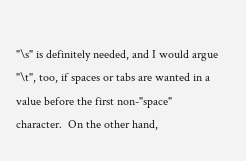"\s" is definitely needed, and I would argue "\t", too, if spaces or tabs are wanted in a value before the first non-"space" character.  On the other hand,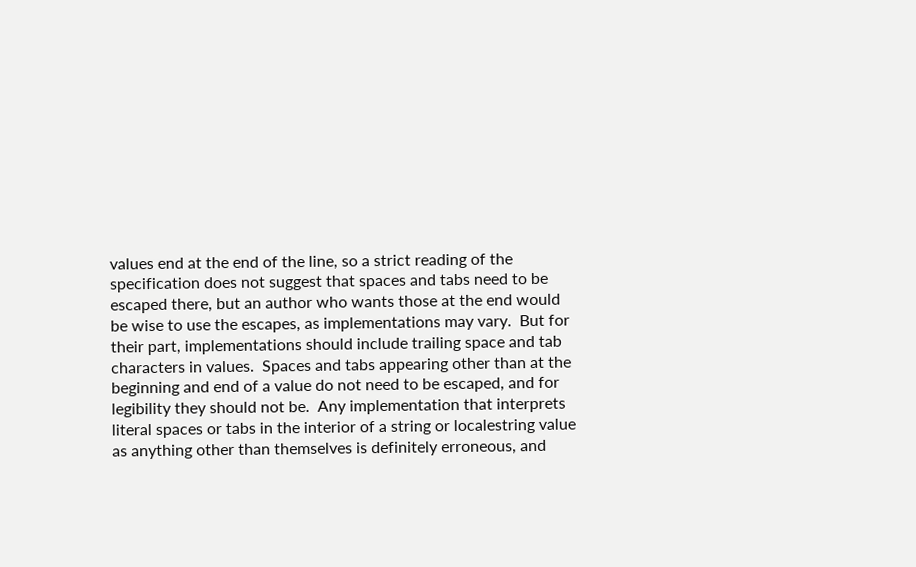values end at the end of the line, so a strict reading of the specification does not suggest that spaces and tabs need to be escaped there, but an author who wants those at the end would be wise to use the escapes, as implementations may vary.  But for their part, implementations should include trailing space and tab characters in values.  Spaces and tabs appearing other than at the beginning and end of a value do not need to be escaped, and for legibility they should not be.  Any implementation that interprets literal spaces or tabs in the interior of a string or localestring value as anything other than themselves is definitely erroneous, and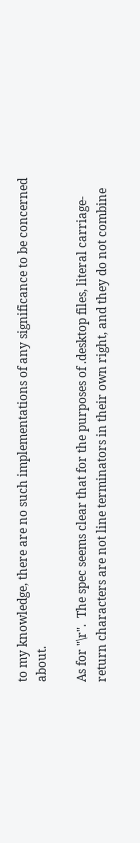to my knowledge, there are no such implementations of any significance to be concerned about.

As for "\r".  The spec seems clear that for the purposes of .desktop files, literal carriage-return characters are not line terminators in their own right, and they do not combine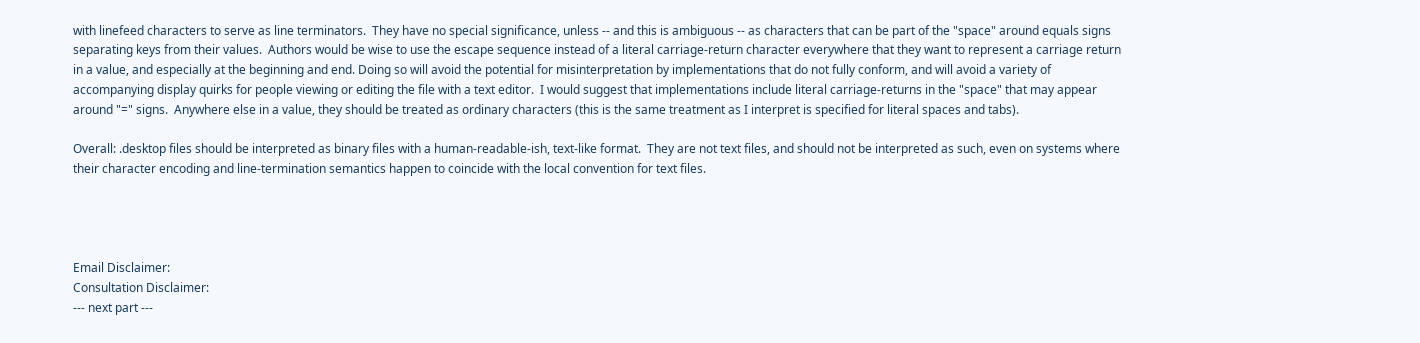with linefeed characters to serve as line terminators.  They have no special significance, unless -- and this is ambiguous -- as characters that can be part of the "space" around equals signs separating keys from their values.  Authors would be wise to use the escape sequence instead of a literal carriage-return character everywhere that they want to represent a carriage return in a value, and especially at the beginning and end. Doing so will avoid the potential for misinterpretation by implementations that do not fully conform, and will avoid a variety of accompanying display quirks for people viewing or editing the file with a text editor.  I would suggest that implementations include literal carriage-returns in the "space" that may appear around "=" signs.  Anywhere else in a value, they should be treated as ordinary characters (this is the same treatment as I interpret is specified for literal spaces and tabs).

Overall: .desktop files should be interpreted as binary files with a human-readable-ish, text-like format.  They are not text files, and should not be interpreted as such, even on systems where their character encoding and line-termination semantics happen to coincide with the local convention for text files.




Email Disclaimer:
Consultation Disclaimer:
--- next part ---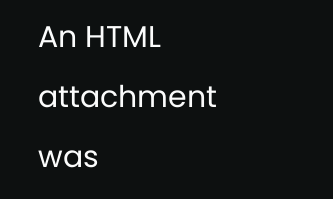An HTML attachment was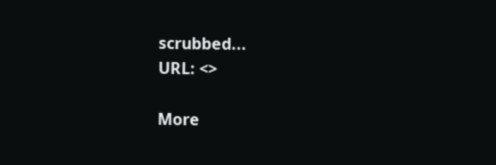scrubbed...
URL: <>

More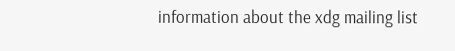information about the xdg mailing list